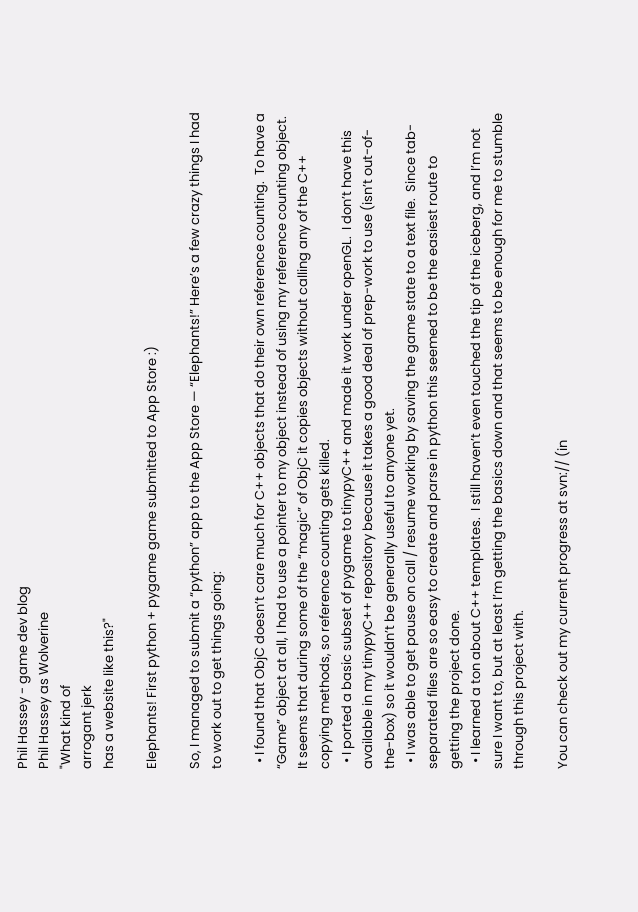Phil Hassey - game dev blog
Phil Hassey as Wolverine
"What kind of
arrogant jerk
has a website like this?"

Elephants! First python + pygame game submitted to App Store :)

So, I managed to submit a “python” app to the App Store — “Elephants!” Here’s a few crazy things I had to work out to get things going:

  • I found that ObjC doesn’t care much for C++ objects that do their own reference counting.  To have a “Game” object at all, I had to use a pointer to my object instead of using my reference counting object.  It seems that during some of the “magic” of ObjC it copies objects without calling any of the C++ copying methods, so reference counting gets killed.
  • I ported a basic subset of pygame to tinypyC++ and made it work under openGL.  I don’t have this available in my tinypyC++ repository because it takes a good deal of prep-work to use (isn’t out-of-the-box) so it wouldn’t be generally useful to anyone yet.
  • I was able to get pause on call / resume working by saving the game state to a text file.  Since tab-separated files are so easy to create and parse in python this seemed to be the easiest route to getting the project done.
  • I learned a ton about C++ templates.  I still haven’t even touched the tip of the iceberg, and I’m not sure I want to, but at least I’m getting the basics down and that seems to be enough for me to stumble through this project with.

You can check out my current progress at svn:// (in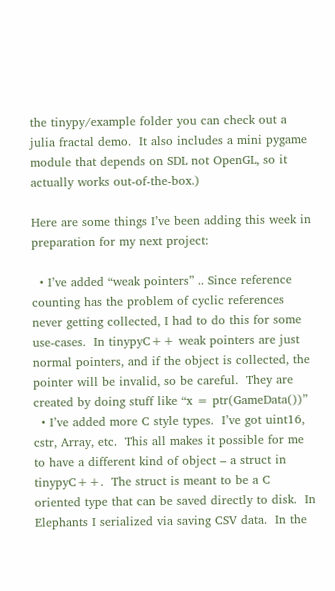the tinypy/example folder you can check out a julia fractal demo.  It also includes a mini pygame module that depends on SDL not OpenGL, so it actually works out-of-the-box.)

Here are some things I’ve been adding this week in preparation for my next project:

  • I’ve added “weak pointers” .. Since reference counting has the problem of cyclic references never getting collected, I had to do this for some use-cases.  In tinypyC++ weak pointers are just normal pointers, and if the object is collected, the pointer will be invalid, so be careful.  They are created by doing stuff like “x = ptr(GameData())”
  • I’ve added more C style types.  I’ve got uint16, cstr, Array, etc.  This all makes it possible for me to have a different kind of object – a struct in tinypyC++.  The struct is meant to be a C oriented type that can be saved directly to disk.  In Elephants I serialized via saving CSV data.  In the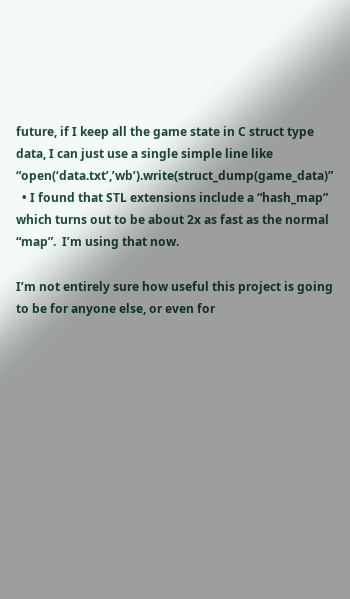future, if I keep all the game state in C struct type data, I can just use a single simple line like “open(‘data.txt’,’wb’).write(struct_dump(game_data)”
  • I found that STL extensions include a “hash_map” which turns out to be about 2x as fast as the normal “map”.  I’m using that now.

I’m not entirely sure how useful this project is going to be for anyone else, or even for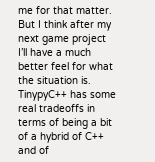me for that matter.  But I think after my next game project I’ll have a much better feel for what the situation is.  TinypyC++ has some real tradeoffs in terms of being a bit of a hybrid of C++ and of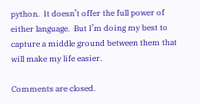python.  It doesn’t offer the full power of either language.  But I’m doing my best to capture a middle ground between them that will make my life easier.

Comments are closed.